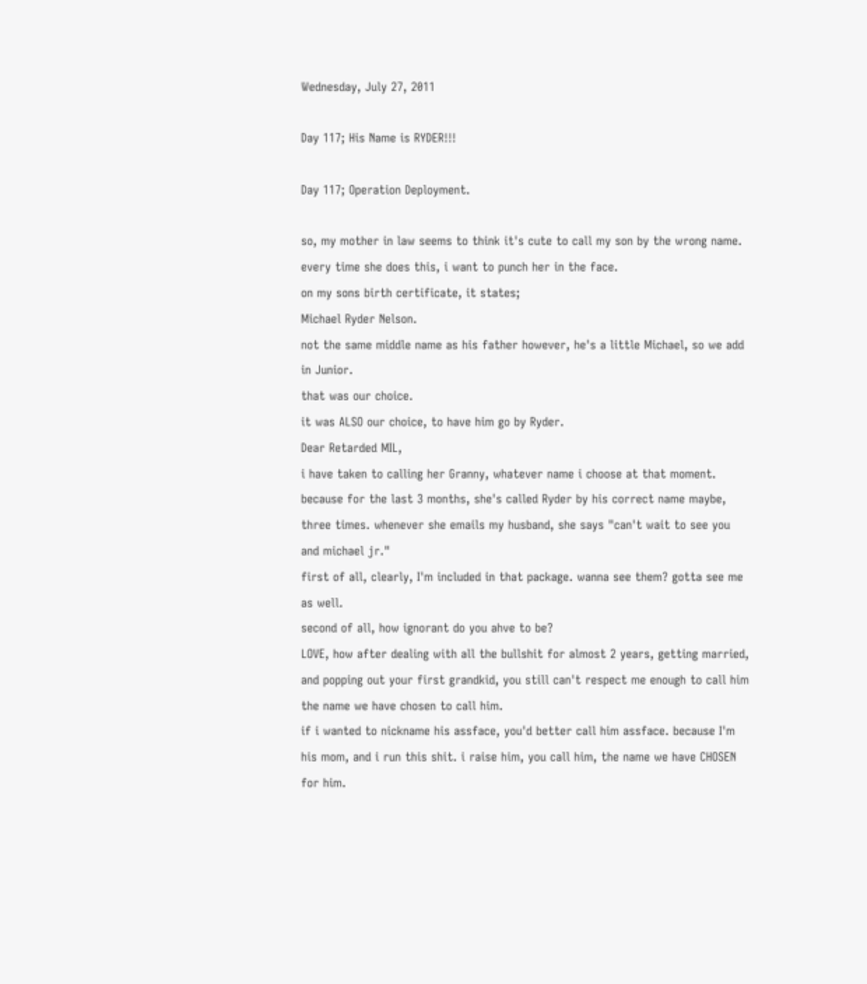Wednesday, July 27, 2011

Day 117; His Name is RYDER!!!

Day 117; Operation Deployment.

so, my mother in law seems to think it's cute to call my son by the wrong name.
every time she does this, i want to punch her in the face.
on my sons birth certificate, it states;
Michael Ryder Nelson.
not the same middle name as his father however, he's a little Michael, so we add in Junior.
that was our choice.
it was ALSO our choice, to have him go by Ryder.
Dear Retarded MIL,
i have taken to calling her Granny, whatever name i choose at that moment.
because for the last 3 months, she's called Ryder by his correct name maybe, three times. whenever she emails my husband, she says "can't wait to see you and michael jr."
first of all, clearly, I'm included in that package. wanna see them? gotta see me as well.
second of all, how ignorant do you ahve to be?
LOVE, how after dealing with all the bullshit for almost 2 years, getting married, and popping out your first grandkid, you still can't respect me enough to call him the name we have chosen to call him.
if i wanted to nickname his assface, you'd better call him assface. because I'm his mom, and i run this shit. i raise him, you call him, the name we have CHOSEN for him.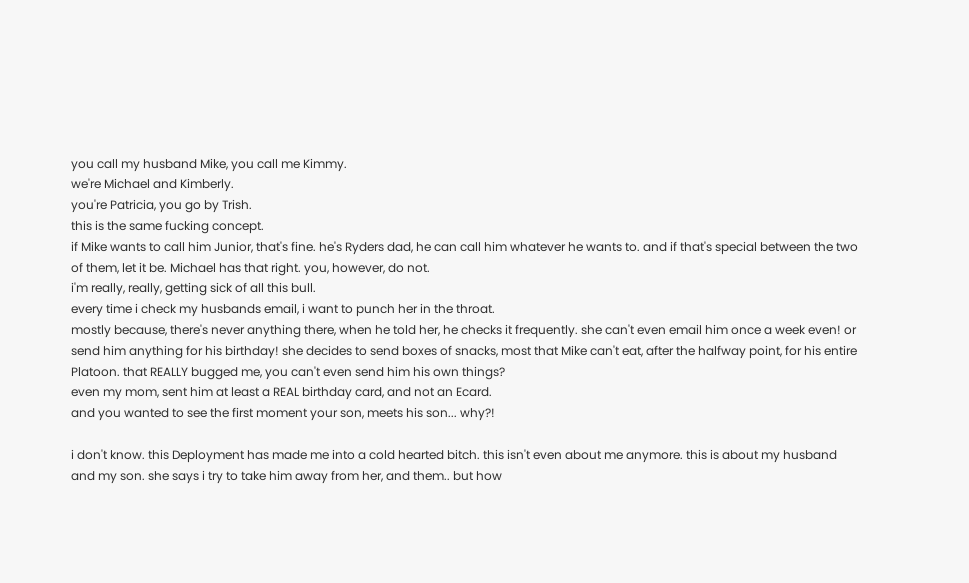you call my husband Mike, you call me Kimmy.
we're Michael and Kimberly.
you're Patricia, you go by Trish.
this is the same fucking concept.
if Mike wants to call him Junior, that's fine. he's Ryders dad, he can call him whatever he wants to. and if that's special between the two of them, let it be. Michael has that right. you, however, do not.
i'm really, really, getting sick of all this bull.
every time i check my husbands email, i want to punch her in the throat.
mostly because, there's never anything there, when he told her, he checks it frequently. she can't even email him once a week even! or send him anything for his birthday! she decides to send boxes of snacks, most that Mike can't eat, after the halfway point, for his entire Platoon. that REALLY bugged me, you can't even send him his own things?
even my mom, sent him at least a REAL birthday card, and not an Ecard.
and you wanted to see the first moment your son, meets his son... why?!

i don't know. this Deployment has made me into a cold hearted bitch. this isn't even about me anymore. this is about my husband and my son. she says i try to take him away from her, and them.. but how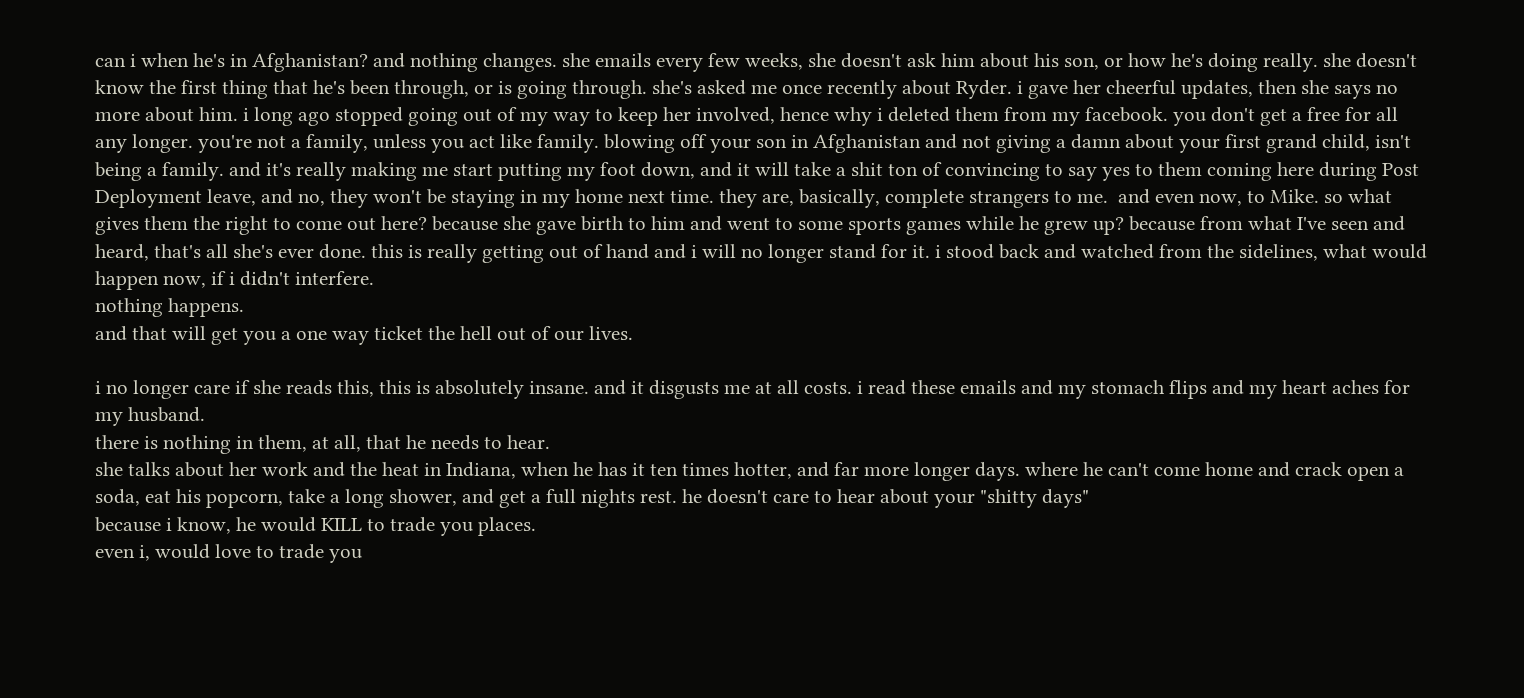can i when he's in Afghanistan? and nothing changes. she emails every few weeks, she doesn't ask him about his son, or how he's doing really. she doesn't know the first thing that he's been through, or is going through. she's asked me once recently about Ryder. i gave her cheerful updates, then she says no more about him. i long ago stopped going out of my way to keep her involved, hence why i deleted them from my facebook. you don't get a free for all any longer. you're not a family, unless you act like family. blowing off your son in Afghanistan and not giving a damn about your first grand child, isn't being a family. and it's really making me start putting my foot down, and it will take a shit ton of convincing to say yes to them coming here during Post Deployment leave, and no, they won't be staying in my home next time. they are, basically, complete strangers to me.  and even now, to Mike. so what gives them the right to come out here? because she gave birth to him and went to some sports games while he grew up? because from what I've seen and heard, that's all she's ever done. this is really getting out of hand and i will no longer stand for it. i stood back and watched from the sidelines, what would happen now, if i didn't interfere.
nothing happens.
and that will get you a one way ticket the hell out of our lives.

i no longer care if she reads this, this is absolutely insane. and it disgusts me at all costs. i read these emails and my stomach flips and my heart aches for my husband.
there is nothing in them, at all, that he needs to hear.
she talks about her work and the heat in Indiana, when he has it ten times hotter, and far more longer days. where he can't come home and crack open a soda, eat his popcorn, take a long shower, and get a full nights rest. he doesn't care to hear about your "shitty days"
because i know, he would KILL to trade you places.
even i, would love to trade you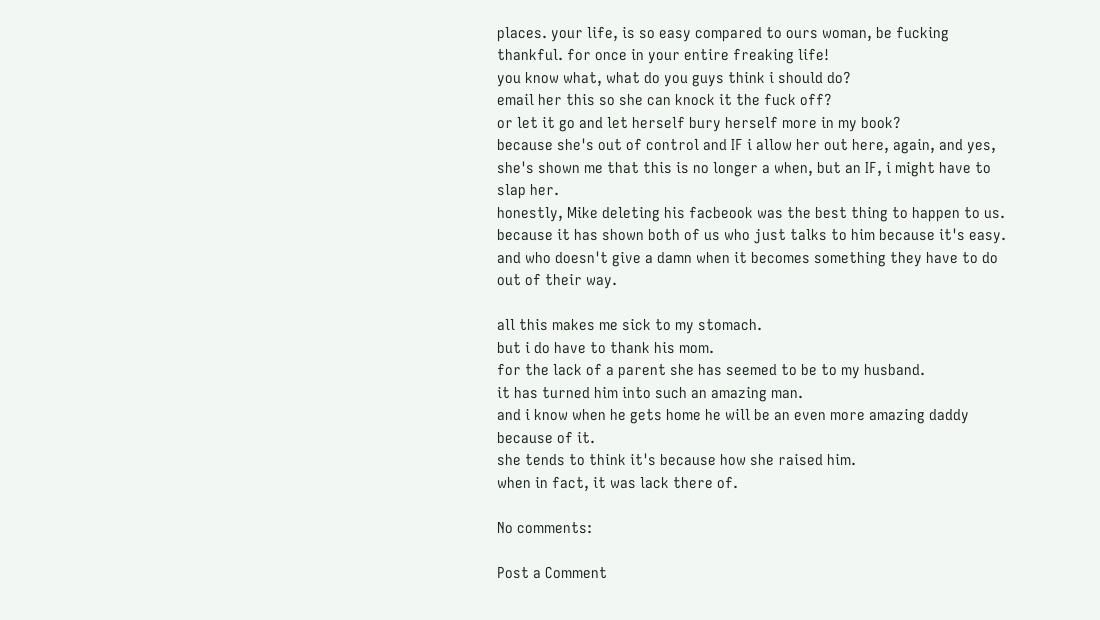places. your life, is so easy compared to ours woman, be fucking thankful. for once in your entire freaking life!
you know what, what do you guys think i should do?
email her this so she can knock it the fuck off?
or let it go and let herself bury herself more in my book?
because she's out of control and IF i allow her out here, again, and yes, she's shown me that this is no longer a when, but an IF, i might have to slap her.
honestly, Mike deleting his facbeook was the best thing to happen to us.
because it has shown both of us who just talks to him because it's easy.
and who doesn't give a damn when it becomes something they have to do out of their way.

all this makes me sick to my stomach.
but i do have to thank his mom.
for the lack of a parent she has seemed to be to my husband.
it has turned him into such an amazing man.
and i know when he gets home he will be an even more amazing daddy because of it.
she tends to think it's because how she raised him.
when in fact, it was lack there of.

No comments:

Post a Comment